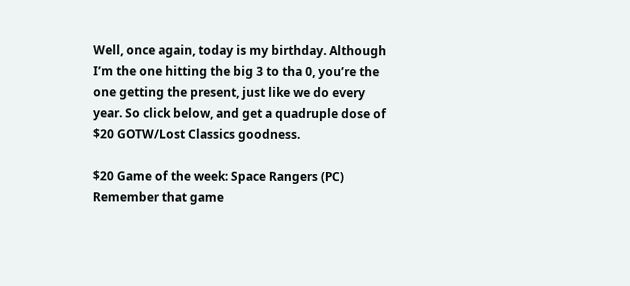Well, once again, today is my birthday. Although I’m the one hitting the big 3 to tha 0, you’re the one getting the present, just like we do every year. So click below, and get a quadruple dose of $20 GOTW/Lost Classics goodness.

$20 Game of the week: Space Rangers (PC)
Remember that game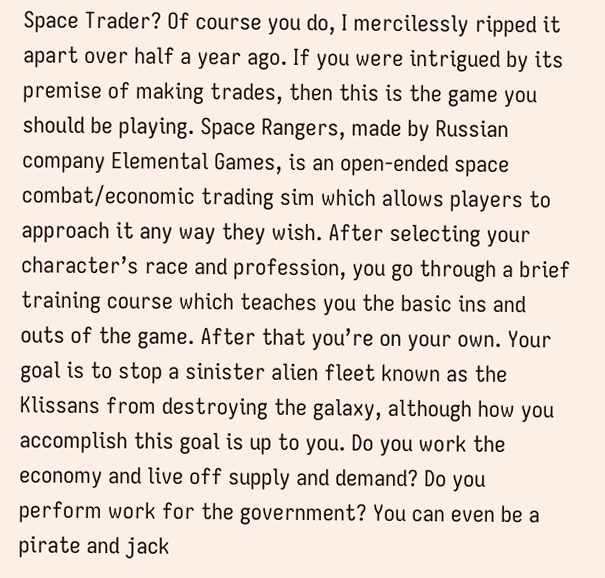Space Trader? Of course you do, I mercilessly ripped it apart over half a year ago. If you were intrigued by its premise of making trades, then this is the game you should be playing. Space Rangers, made by Russian company Elemental Games, is an open-ended space combat/economic trading sim which allows players to approach it any way they wish. After selecting your character’s race and profession, you go through a brief training course which teaches you the basic ins and outs of the game. After that you’re on your own. Your goal is to stop a sinister alien fleet known as the Klissans from destroying the galaxy, although how you accomplish this goal is up to you. Do you work the economy and live off supply and demand? Do you perform work for the government? You can even be a pirate and jack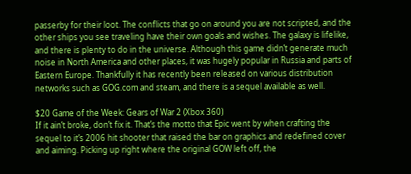passerby for their loot. The conflicts that go on around you are not scripted, and the other ships you see traveling have their own goals and wishes. The galaxy is lifelike, and there is plenty to do in the universe. Although this game didn’t generate much noise in North America and other places, it was hugely popular in Russia and parts of Eastern Europe. Thankfully it has recently been released on various distribution networks such as GOG.com and steam, and there is a sequel available as well.

$20 Game of the Week: Gears of War 2 (Xbox 360)
If it ain’t broke, don’t fix it. That’s the motto that Epic went by when crafting the sequel to it’s 2006 hit shooter that raised the bar on graphics and redefined cover and aiming. Picking up right where the original GOW left off, the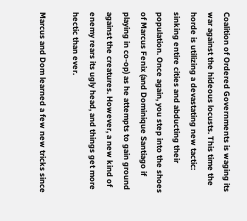Coalition of Ordered Governments is waging its war against the hideous locusts. This time the horde is utilizing a devastating new tactic: sinking entire cities and abducting their population. Once again, you step into the shoes of Marcus Fenix (and Dominique Santiago if playing in co-op) as he attempts to gain ground against the creatures. However, a new kind of enemy rears its ugly head, and things get more hectic than ever.

Marcus and Dom learned a few new tricks since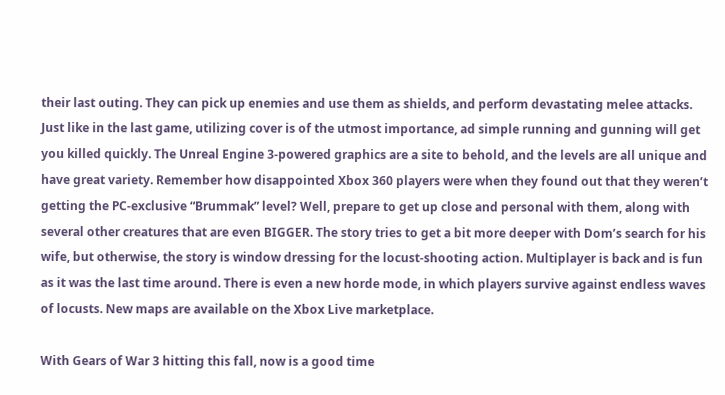their last outing. They can pick up enemies and use them as shields, and perform devastating melee attacks. Just like in the last game, utilizing cover is of the utmost importance, ad simple running and gunning will get you killed quickly. The Unreal Engine 3-powered graphics are a site to behold, and the levels are all unique and have great variety. Remember how disappointed Xbox 360 players were when they found out that they weren’t getting the PC-exclusive “Brummak” level? Well, prepare to get up close and personal with them, along with several other creatures that are even BIGGER. The story tries to get a bit more deeper with Dom’s search for his wife, but otherwise, the story is window dressing for the locust-shooting action. Multiplayer is back and is fun as it was the last time around. There is even a new horde mode, in which players survive against endless waves of locusts. New maps are available on the Xbox Live marketplace.

With Gears of War 3 hitting this fall, now is a good time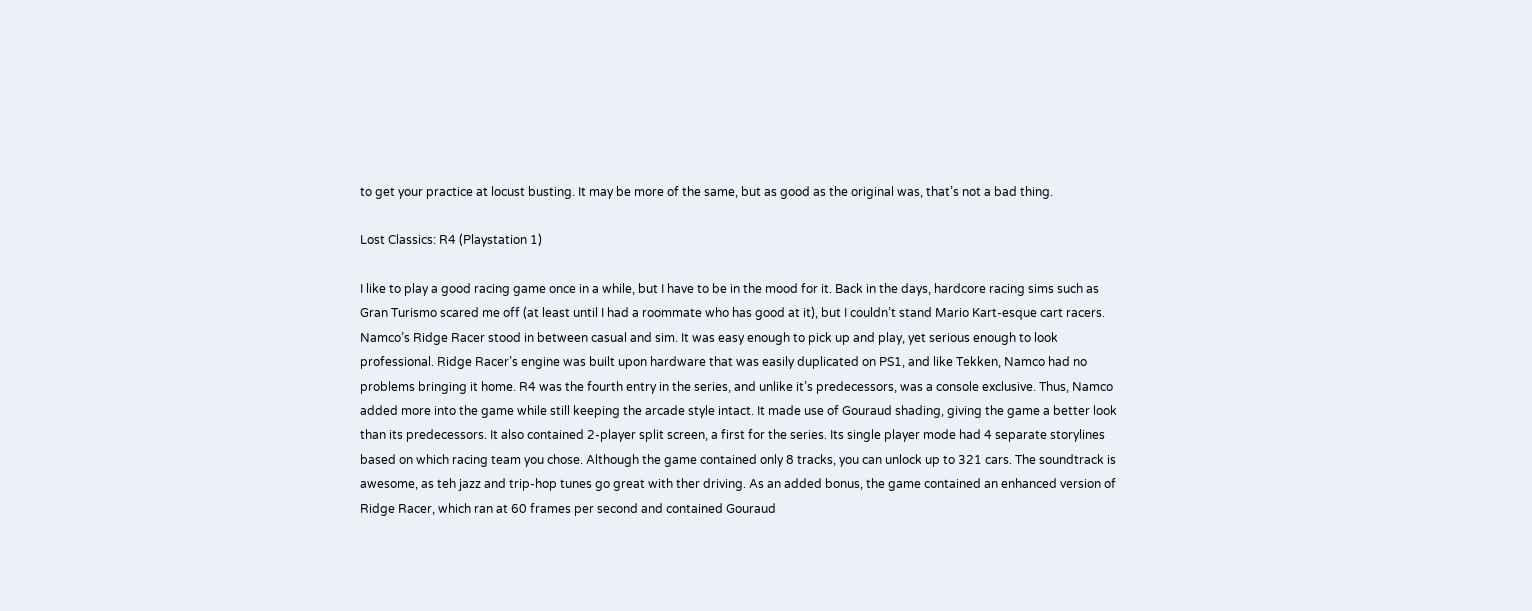to get your practice at locust busting. It may be more of the same, but as good as the original was, that’s not a bad thing.

Lost Classics: R4 (Playstation 1)

I like to play a good racing game once in a while, but I have to be in the mood for it. Back in the days, hardcore racing sims such as Gran Turismo scared me off (at least until I had a roommate who has good at it), but I couldn’t stand Mario Kart-esque cart racers. Namco’s Ridge Racer stood in between casual and sim. It was easy enough to pick up and play, yet serious enough to look professional. Ridge Racer’s engine was built upon hardware that was easily duplicated on PS1, and like Tekken, Namco had no problems bringing it home. R4 was the fourth entry in the series, and unlike it’s predecessors, was a console exclusive. Thus, Namco added more into the game while still keeping the arcade style intact. It made use of Gouraud shading, giving the game a better look than its predecessors. It also contained 2-player split screen, a first for the series. Its single player mode had 4 separate storylines based on which racing team you chose. Although the game contained only 8 tracks, you can unlock up to 321 cars. The soundtrack is awesome, as teh jazz and trip-hop tunes go great with ther driving. As an added bonus, the game contained an enhanced version of Ridge Racer, which ran at 60 frames per second and contained Gouraud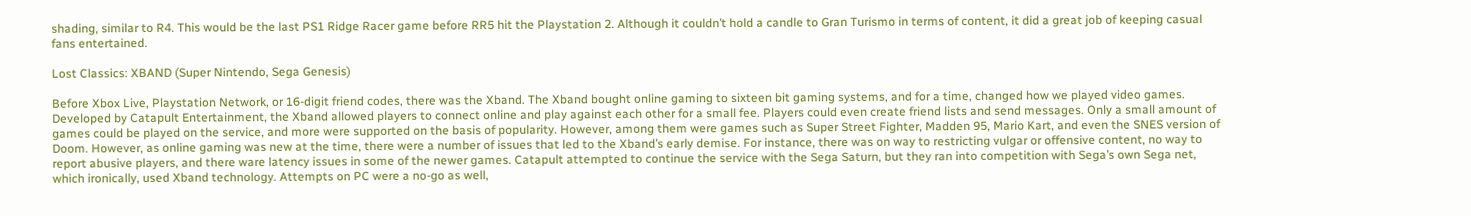shading, similar to R4. This would be the last PS1 Ridge Racer game before RR5 hit the Playstation 2. Although it couldn’t hold a candle to Gran Turismo in terms of content, it did a great job of keeping casual fans entertained.

Lost Classics: XBAND (Super Nintendo, Sega Genesis)

Before Xbox Live, Playstation Network, or 16-digit friend codes, there was the Xband. The Xband bought online gaming to sixteen bit gaming systems, and for a time, changed how we played video games. Developed by Catapult Entertainment, the Xband allowed players to connect online and play against each other for a small fee. Players could even create friend lists and send messages. Only a small amount of games could be played on the service, and more were supported on the basis of popularity. However, among them were games such as Super Street Fighter, Madden 95, Mario Kart, and even the SNES version of Doom. However, as online gaming was new at the time, there were a number of issues that led to the Xband’s early demise. For instance, there was on way to restricting vulgar or offensive content, no way to report abusive players, and there ware latency issues in some of the newer games. Catapult attempted to continue the service with the Sega Saturn, but they ran into competition with Sega’s own Sega net, which ironically, used Xband technology. Attempts on PC were a no-go as well,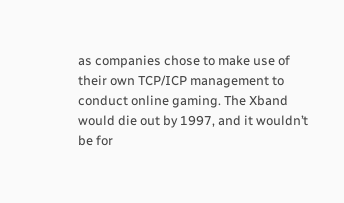as companies chose to make use of their own TCP/ICP management to conduct online gaming. The Xband would die out by 1997, and it wouldn’t be for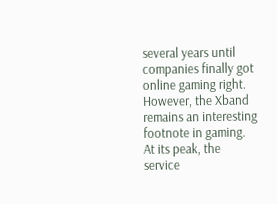several years until companies finally got online gaming right. However, the Xband remains an interesting footnote in gaming. At its peak, the service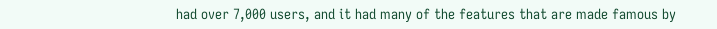had over 7,000 users, and it had many of the features that are made famous by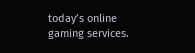today’s online gaming services.